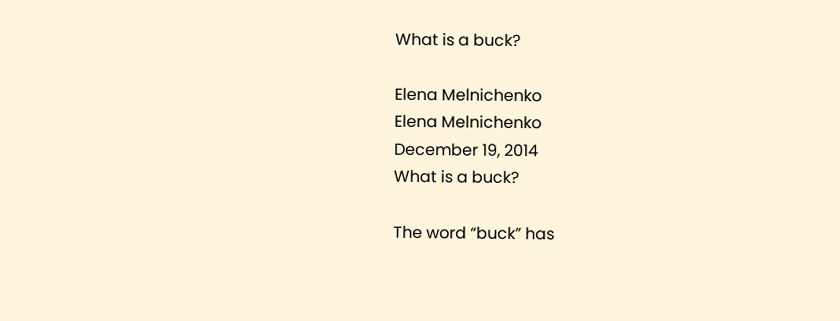What is a buck?

Elena Melnichenko
Elena Melnichenko
December 19, 2014
What is a buck?

The word “buck” has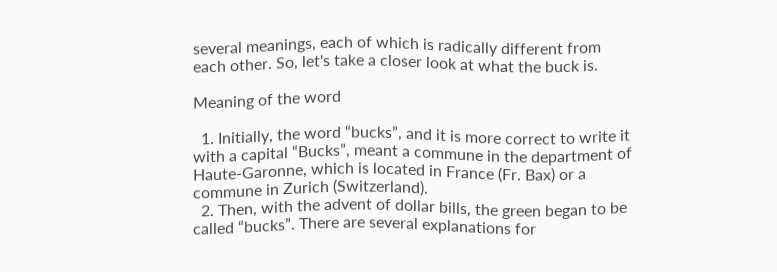several meanings, each of which is radically different from each other. So, let's take a closer look at what the buck is.

Meaning of the word

  1. Initially, the word “bucks”, and it is more correct to write it with a capital “Bucks”, meant a commune in the department of Haute-Garonne, which is located in France (Fr. Bax) or a commune in Zurich (Switzerland).
  2. Then, with the advent of dollar bills, the green began to be called “bucks”. There are several explanations for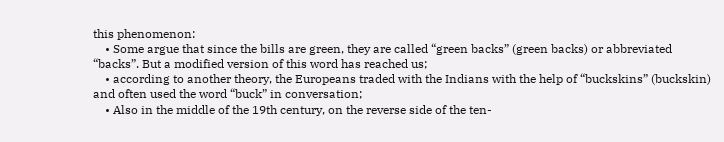this phenomenon:
    • Some argue that since the bills are green, they are called “green backs” (green backs) or abbreviated “backs”. But a modified version of this word has reached us;
    • according to another theory, the Europeans traded with the Indians with the help of “buckskins” (buckskin) and often used the word “buck” in conversation;
    • Also in the middle of the 19th century, on the reverse side of the ten-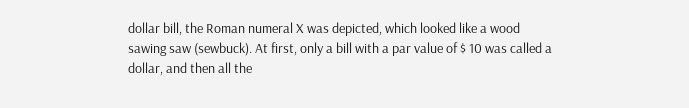dollar bill, the Roman numeral X was depicted, which looked like a wood sawing saw (sewbuck). At first, only a bill with a par value of $ 10 was called a dollar, and then all the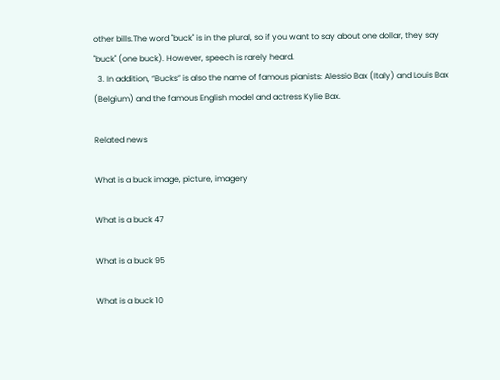other bills.The word "buck" is in the plural, so if you want to say about one dollar, they say "buck" (one buck). However, speech is rarely heard.
  3. In addition, “Bucks” is also the name of famous pianists: Alessio Bax (Italy) and Louis Bax (Belgium) and the famous English model and actress Kylie Bax.

Related news

What is a buck image, picture, imagery

What is a buck 47

What is a buck 95

What is a buck 10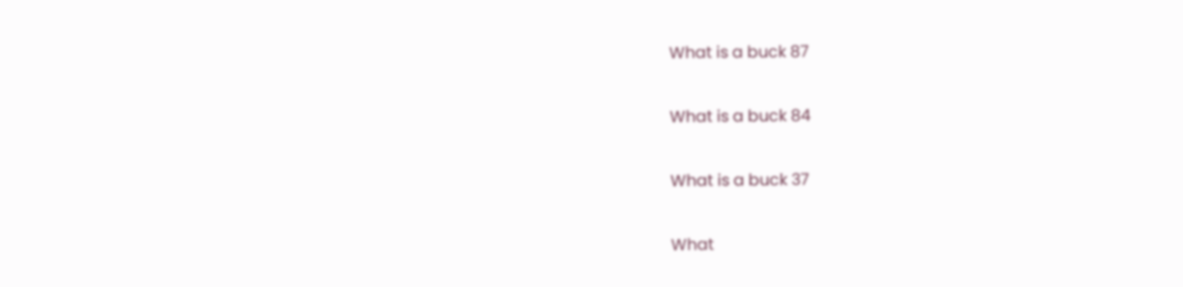What is a buck 87

What is a buck 84

What is a buck 37

What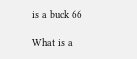is a buck 66

What is a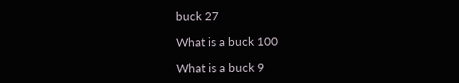buck 27

What is a buck 100

What is a buck 9